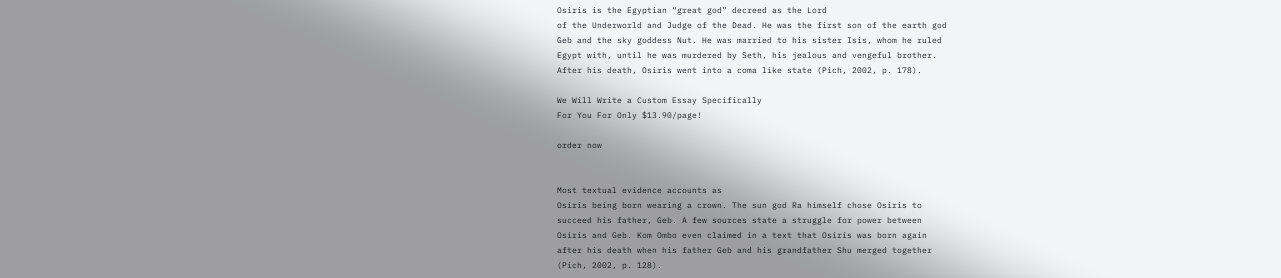Osiris is the Egyptian “great god” decreed as the Lord
of the Underworld and Judge of the Dead. He was the first son of the earth god
Geb and the sky goddess Nut. He was married to his sister Isis, whom he ruled
Egypt with, until he was murdered by Seth, his jealous and vengeful brother.
After his death, Osiris went into a coma like state (Pich, 2002, p. 178).

We Will Write a Custom Essay Specifically
For You For Only $13.90/page!

order now


Most textual evidence accounts as
Osiris being born wearing a crown. The sun god Ra himself chose Osiris to
succeed his father, Geb. A few sources state a struggle for power between
Osiris and Geb. Kom Ombo even claimed in a text that Osiris was born again
after his death when his father Geb and his grandfather Shu merged together
(Pich, 2002, p. 128).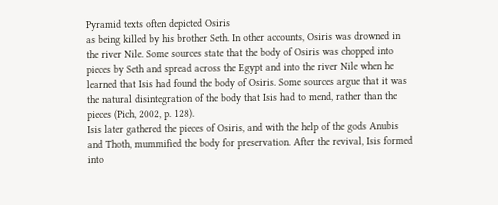Pyramid texts often depicted Osiris
as being killed by his brother Seth. In other accounts, Osiris was drowned in
the river Nile. Some sources state that the body of Osiris was chopped into
pieces by Seth and spread across the Egypt and into the river Nile when he
learned that Isis had found the body of Osiris. Some sources argue that it was
the natural disintegration of the body that Isis had to mend, rather than the
pieces (Pich, 2002, p. 128).
Isis later gathered the pieces of Osiris, and with the help of the gods Anubis
and Thoth, mummified the body for preservation. After the revival, Isis formed
into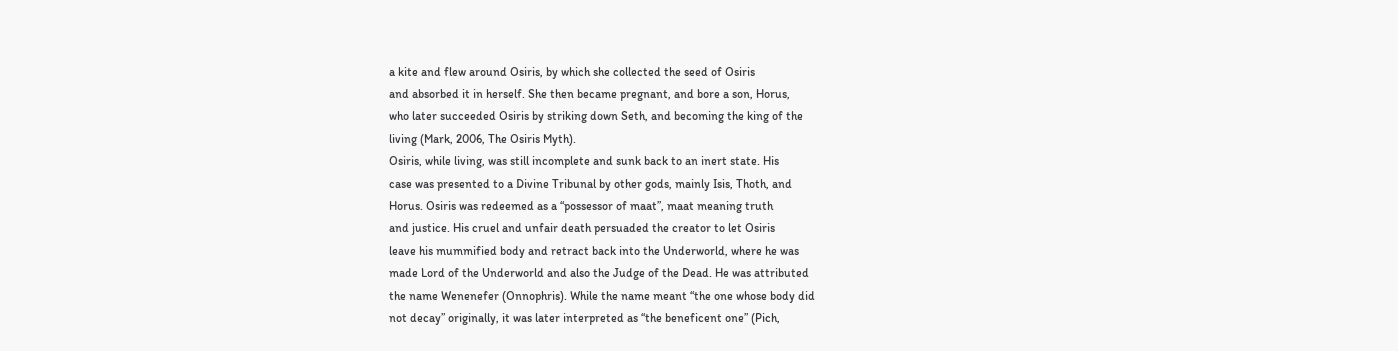a kite and flew around Osiris, by which she collected the seed of Osiris
and absorbed it in herself. She then became pregnant, and bore a son, Horus,
who later succeeded Osiris by striking down Seth, and becoming the king of the
living (Mark, 2006, The Osiris Myth).
Osiris, while living, was still incomplete and sunk back to an inert state. His
case was presented to a Divine Tribunal by other gods, mainly Isis, Thoth, and
Horus. Osiris was redeemed as a “possessor of maat”, maat meaning truth
and justice. His cruel and unfair death persuaded the creator to let Osiris
leave his mummified body and retract back into the Underworld, where he was
made Lord of the Underworld and also the Judge of the Dead. He was attributed
the name Wenenefer (Onnophris). While the name meant “the one whose body did
not decay” originally, it was later interpreted as “the beneficent one” (Pich,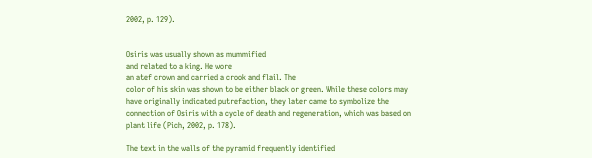2002, p. 129).


Osiris was usually shown as mummified
and related to a king. He wore
an atef crown and carried a crook and flail. The
color of his skin was shown to be either black or green. While these colors may
have originally indicated putrefaction, they later came to symbolize the
connection of Osiris with a cycle of death and regeneration, which was based on
plant life (Pich, 2002, p. 178).

The text in the walls of the pyramid frequently identified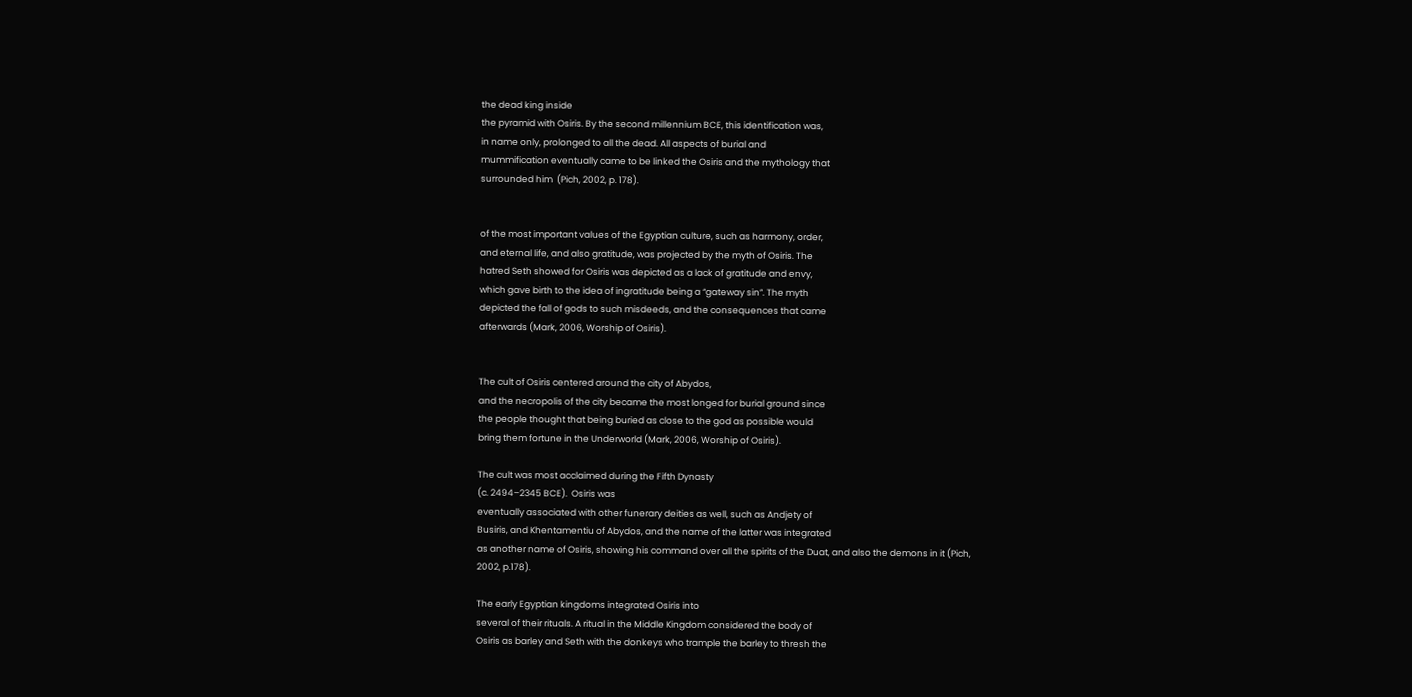the dead king inside
the pyramid with Osiris. By the second millennium BCE, this identification was,
in name only, prolonged to all the dead. All aspects of burial and
mummification eventually came to be linked the Osiris and the mythology that
surrounded him  (Pich, 2002, p. 178).


of the most important values of the Egyptian culture, such as harmony, order,
and eternal life, and also gratitude, was projected by the myth of Osiris. The
hatred Seth showed for Osiris was depicted as a lack of gratitude and envy,
which gave birth to the idea of ingratitude being a “gateway sin”. The myth
depicted the fall of gods to such misdeeds, and the consequences that came
afterwards (Mark, 2006, Worship of Osiris).


The cult of Osiris centered around the city of Abydos,
and the necropolis of the city became the most longed for burial ground since
the people thought that being buried as close to the god as possible would
bring them fortune in the Underworld (Mark, 2006, Worship of Osiris).

The cult was most acclaimed during the Fifth Dynasty
(c. 2494–2345 BCE).  Osiris was
eventually associated with other funerary deities as well, such as Andjety of
Busiris, and Khentamentiu of Abydos, and the name of the latter was integrated
as another name of Osiris, showing his command over all the spirits of the Duat, and also the demons in it (Pich,
2002, p.178).

The early Egyptian kingdoms integrated Osiris into
several of their rituals. A ritual in the Middle Kingdom considered the body of
Osiris as barley and Seth with the donkeys who trample the barley to thresh the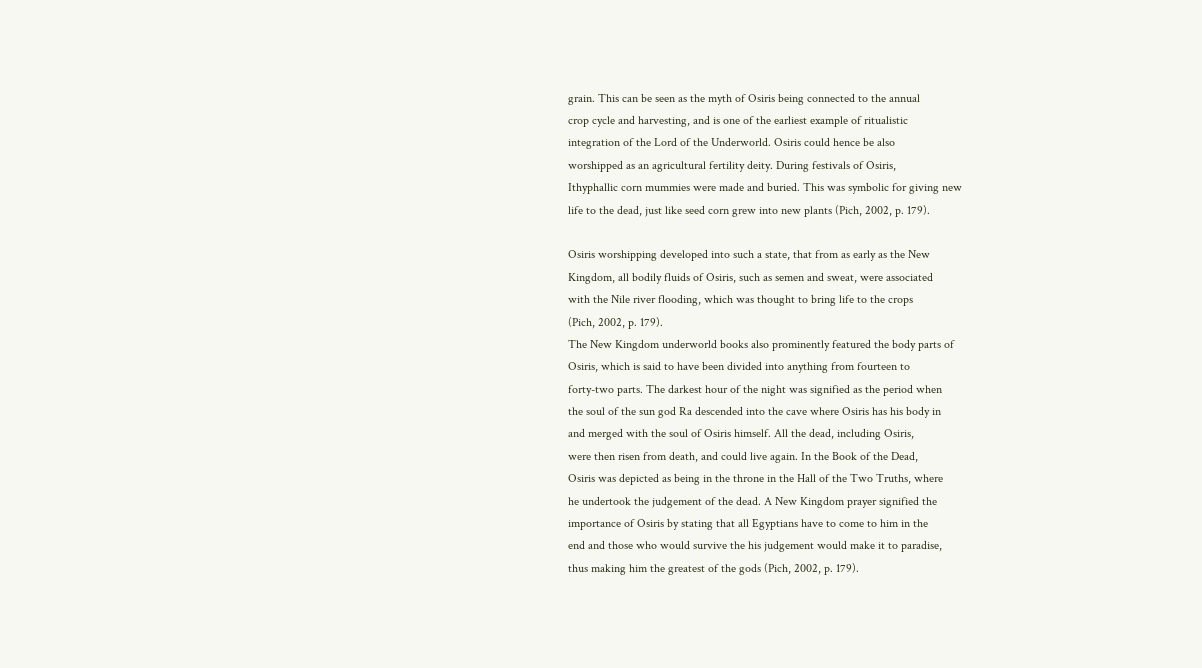grain. This can be seen as the myth of Osiris being connected to the annual
crop cycle and harvesting, and is one of the earliest example of ritualistic
integration of the Lord of the Underworld. Osiris could hence be also
worshipped as an agricultural fertility deity. During festivals of Osiris,
Ithyphallic corn mummies were made and buried. This was symbolic for giving new
life to the dead, just like seed corn grew into new plants (Pich, 2002, p. 179).

Osiris worshipping developed into such a state, that from as early as the New
Kingdom, all bodily fluids of Osiris, such as semen and sweat, were associated
with the Nile river flooding, which was thought to bring life to the crops
(Pich, 2002, p. 179).
The New Kingdom underworld books also prominently featured the body parts of
Osiris, which is said to have been divided into anything from fourteen to
forty-two parts. The darkest hour of the night was signified as the period when
the soul of the sun god Ra descended into the cave where Osiris has his body in
and merged with the soul of Osiris himself. All the dead, including Osiris,
were then risen from death, and could live again. In the Book of the Dead,
Osiris was depicted as being in the throne in the Hall of the Two Truths, where
he undertook the judgement of the dead. A New Kingdom prayer signified the
importance of Osiris by stating that all Egyptians have to come to him in the
end and those who would survive the his judgement would make it to paradise,
thus making him the greatest of the gods (Pich, 2002, p. 179).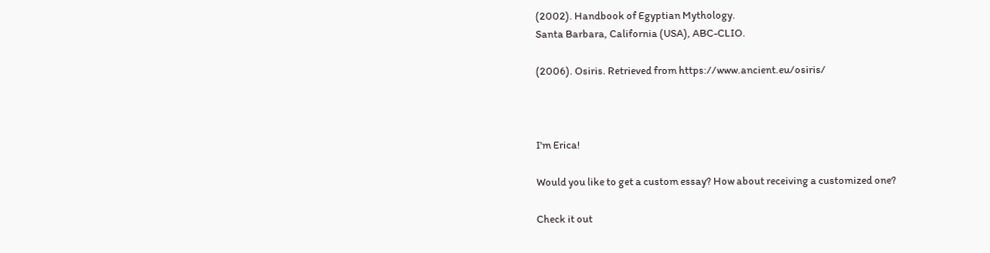(2002). Handbook of Egyptian Mythology.
Santa Barbara, California (USA), ABC-CLIO.

(2006). Osiris. Retrieved from https://www.ancient.eu/osiris/



I'm Erica!

Would you like to get a custom essay? How about receiving a customized one?

Check it out